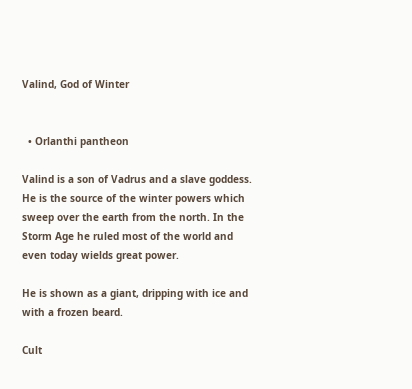Valind, God of Winter


  • Orlanthi pantheon

Valind is a son of Vadrus and a slave goddess. He is the source of the winter powers which sweep over the earth from the north. In the Storm Age he ruled most of the world and even today wields great power.

He is shown as a giant, dripping with ice and with a frozen beard.

Cult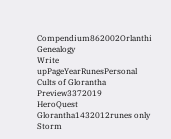Compendium862002Orlanthi Genealogy
Write upPageYearRunesPersonal
Cults of Glorantha Preview3372019
HeroQuest Glorantha1432012runes only
Storm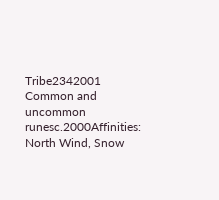Tribe2342001
Common and uncommon runesc.2000Affinities: North Wind, Snow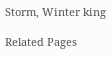Storm, Winter king

Related Pages